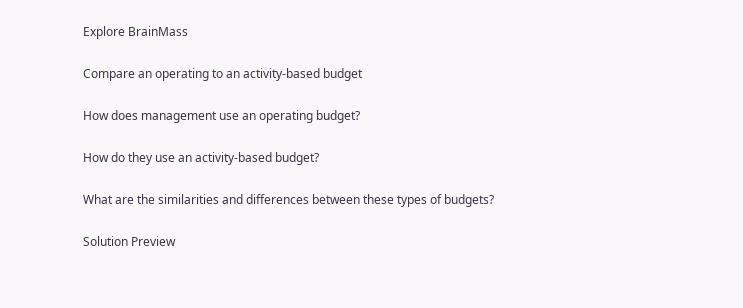Explore BrainMass

Compare an operating to an activity-based budget

How does management use an operating budget?

How do they use an activity-based budget?

What are the similarities and differences between these types of budgets?

Solution Preview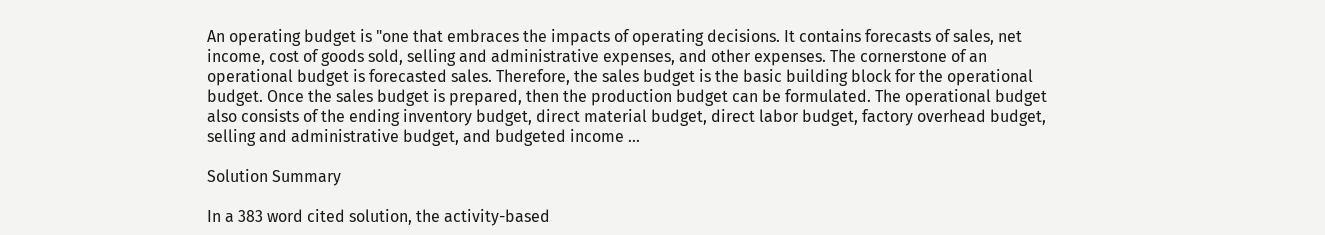An operating budget is "one that embraces the impacts of operating decisions. It contains forecasts of sales, net income, cost of goods sold, selling and administrative expenses, and other expenses. The cornerstone of an operational budget is forecasted sales. Therefore, the sales budget is the basic building block for the operational budget. Once the sales budget is prepared, then the production budget can be formulated. The operational budget also consists of the ending inventory budget, direct material budget, direct labor budget, factory overhead budget, selling and administrative budget, and budgeted income ...

Solution Summary

In a 383 word cited solution, the activity-based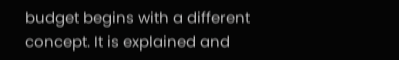budget begins with a different concept. It is explained and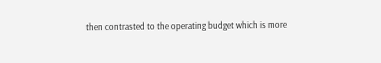then contrasted to the operating budget which is more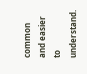common and easier to understand.